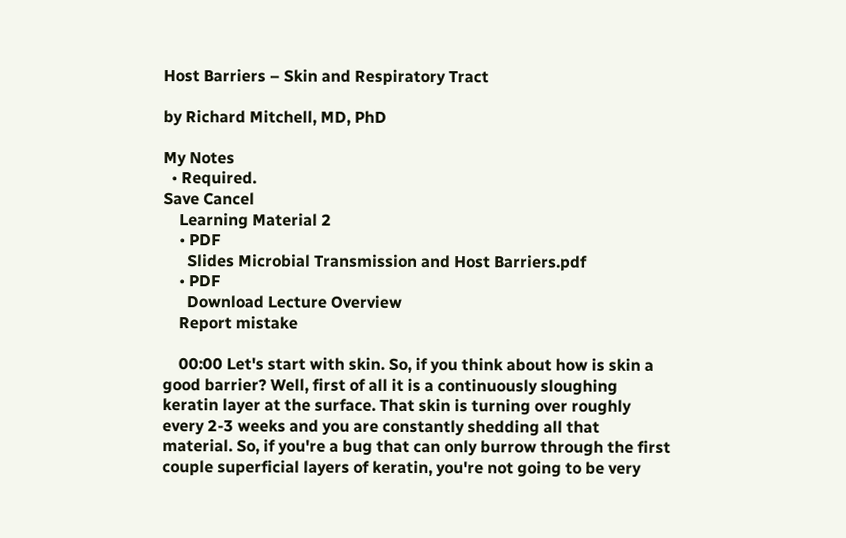Host Barriers – Skin and Respiratory Tract

by Richard Mitchell, MD, PhD

My Notes
  • Required.
Save Cancel
    Learning Material 2
    • PDF
      Slides Microbial Transmission and Host Barriers.pdf
    • PDF
      Download Lecture Overview
    Report mistake

    00:00 Let's start with skin. So, if you think about how is skin a good barrier? Well, first of all it is a continuously sloughing keratin layer at the surface. That skin is turning over roughly every 2-3 weeks and you are constantly shedding all that material. So, if you're a bug that can only burrow through the first couple superficial layers of keratin, you're not going to be very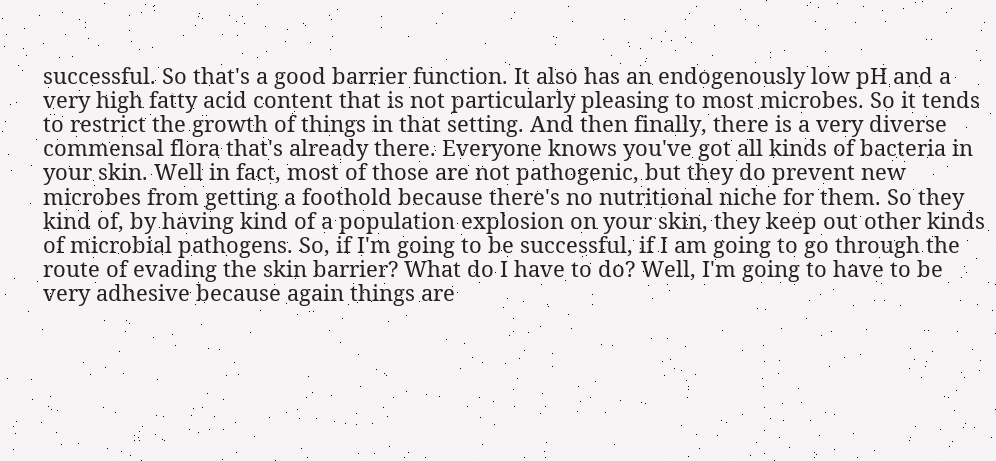successful. So that's a good barrier function. It also has an endogenously low pH and a very high fatty acid content that is not particularly pleasing to most microbes. So it tends to restrict the growth of things in that setting. And then finally, there is a very diverse commensal flora that's already there. Everyone knows you've got all kinds of bacteria in your skin. Well in fact, most of those are not pathogenic, but they do prevent new microbes from getting a foothold because there's no nutritional niche for them. So they kind of, by having kind of a population explosion on your skin, they keep out other kinds of microbial pathogens. So, if I'm going to be successful, if I am going to go through the route of evading the skin barrier? What do I have to do? Well, I'm going to have to be very adhesive because again things are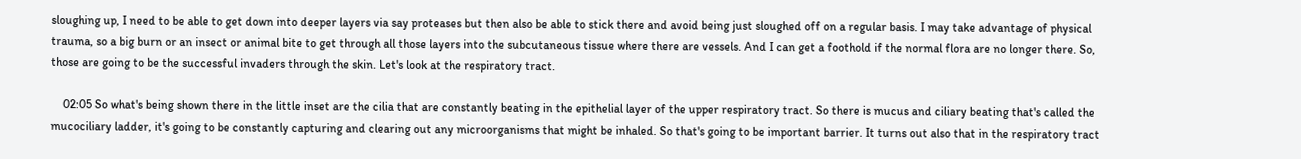sloughing up, I need to be able to get down into deeper layers via say proteases but then also be able to stick there and avoid being just sloughed off on a regular basis. I may take advantage of physical trauma, so a big burn or an insect or animal bite to get through all those layers into the subcutaneous tissue where there are vessels. And I can get a foothold if the normal flora are no longer there. So, those are going to be the successful invaders through the skin. Let's look at the respiratory tract.

    02:05 So what's being shown there in the little inset are the cilia that are constantly beating in the epithelial layer of the upper respiratory tract. So there is mucus and ciliary beating that's called the mucociliary ladder, it's going to be constantly capturing and clearing out any microorganisms that might be inhaled. So that's going to be important barrier. It turns out also that in the respiratory tract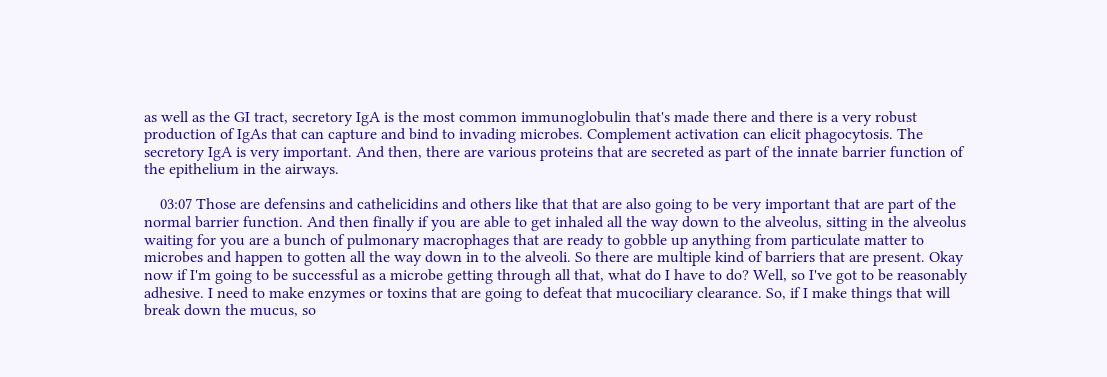as well as the GI tract, secretory IgA is the most common immunoglobulin that's made there and there is a very robust production of IgAs that can capture and bind to invading microbes. Complement activation can elicit phagocytosis. The secretory IgA is very important. And then, there are various proteins that are secreted as part of the innate barrier function of the epithelium in the airways.

    03:07 Those are defensins and cathelicidins and others like that that are also going to be very important that are part of the normal barrier function. And then finally if you are able to get inhaled all the way down to the alveolus, sitting in the alveolus waiting for you are a bunch of pulmonary macrophages that are ready to gobble up anything from particulate matter to microbes and happen to gotten all the way down in to the alveoli. So there are multiple kind of barriers that are present. Okay now if I'm going to be successful as a microbe getting through all that, what do I have to do? Well, so I've got to be reasonably adhesive. I need to make enzymes or toxins that are going to defeat that mucociliary clearance. So, if I make things that will break down the mucus, so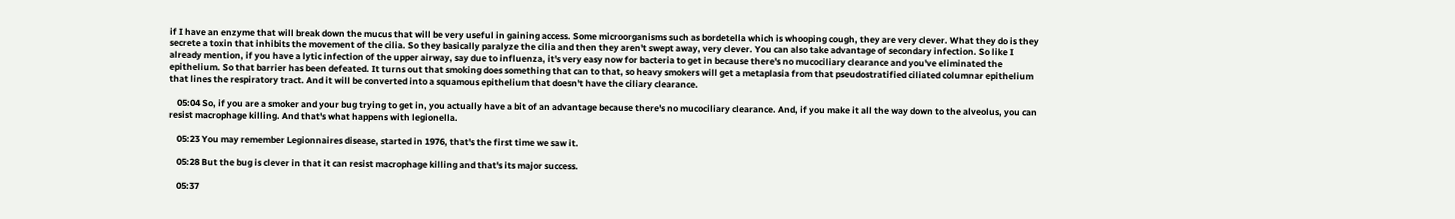if I have an enzyme that will break down the mucus that will be very useful in gaining access. Some microorganisms such as bordetella which is whooping cough, they are very clever. What they do is they secrete a toxin that inhibits the movement of the cilia. So they basically paralyze the cilia and then they aren't swept away, very clever. You can also take advantage of secondary infection. So like I already mention, if you have a lytic infection of the upper airway, say due to influenza, it's very easy now for bacteria to get in because there's no mucociliary clearance and you've eliminated the epithelium. So that barrier has been defeated. It turns out that smoking does something that can to that, so heavy smokers will get a metaplasia from that pseudostratified ciliated columnar epithelium that lines the respiratory tract. And it will be converted into a squamous epithelium that doesn't have the ciliary clearance.

    05:04 So, if you are a smoker and your bug trying to get in, you actually have a bit of an advantage because there's no mucociliary clearance. And, if you make it all the way down to the alveolus, you can resist macrophage killing. And that's what happens with legionella.

    05:23 You may remember Legionnaires disease, started in 1976, that's the first time we saw it.

    05:28 But the bug is clever in that it can resist macrophage killing and that's its major success.

    05:37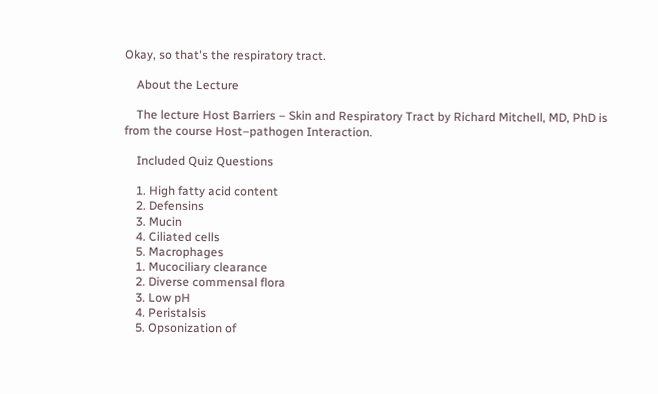Okay, so that's the respiratory tract.

    About the Lecture

    The lecture Host Barriers – Skin and Respiratory Tract by Richard Mitchell, MD, PhD is from the course Host–pathogen Interaction.

    Included Quiz Questions

    1. High fatty acid content
    2. Defensins
    3. Mucin
    4. Ciliated cells
    5. Macrophages
    1. Mucociliary clearance
    2. Diverse commensal flora
    3. Low pH
    4. Peristalsis
    5. Opsonization of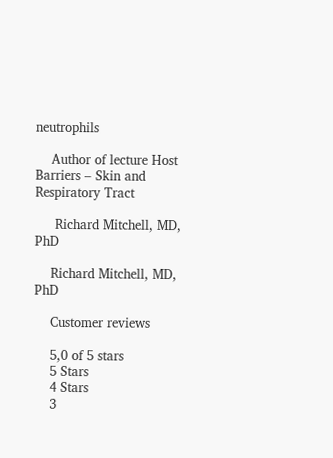neutrophils

    Author of lecture Host Barriers – Skin and Respiratory Tract

     Richard Mitchell, MD, PhD

    Richard Mitchell, MD, PhD

    Customer reviews

    5,0 of 5 stars
    5 Stars
    4 Stars
    3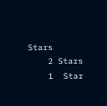Stars
    2 Stars
    1  Star